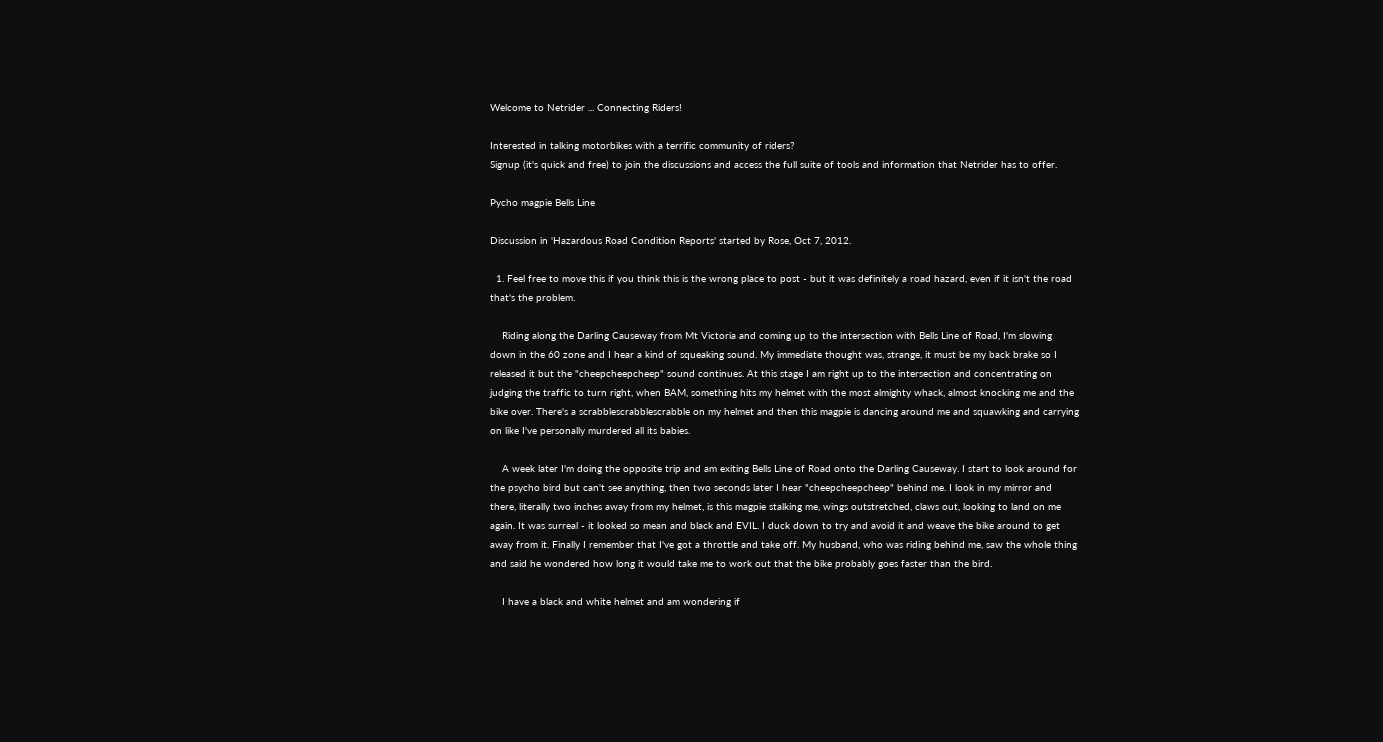Welcome to Netrider ... Connecting Riders!

Interested in talking motorbikes with a terrific community of riders?
Signup (it's quick and free) to join the discussions and access the full suite of tools and information that Netrider has to offer.

Pycho magpie Bells Line

Discussion in 'Hazardous Road Condition Reports' started by Rose, Oct 7, 2012.

  1. Feel free to move this if you think this is the wrong place to post - but it was definitely a road hazard, even if it isn't the road that's the problem.

    Riding along the Darling Causeway from Mt Victoria and coming up to the intersection with Bells Line of Road, I'm slowing down in the 60 zone and I hear a kind of squeaking sound. My immediate thought was, strange, it must be my back brake so I released it but the "cheepcheepcheep" sound continues. At this stage I am right up to the intersection and concentrating on judging the traffic to turn right, when BAM, something hits my helmet with the most almighty whack, almost knocking me and the bike over. There's a scrabblescrabblescrabble on my helmet and then this magpie is dancing around me and squawking and carrying on like I've personally murdered all its babies.

    A week later I'm doing the opposite trip and am exiting Bells Line of Road onto the Darling Causeway. I start to look around for the psycho bird but can't see anything, then two seconds later I hear "cheepcheepcheep" behind me. I look in my mirror and there, literally two inches away from my helmet, is this magpie stalking me, wings outstretched, claws out, looking to land on me again. It was surreal - it looked so mean and black and EVIL. I duck down to try and avoid it and weave the bike around to get away from it. Finally I remember that I've got a throttle and take off. My husband, who was riding behind me, saw the whole thing and said he wondered how long it would take me to work out that the bike probably goes faster than the bird.

    I have a black and white helmet and am wondering if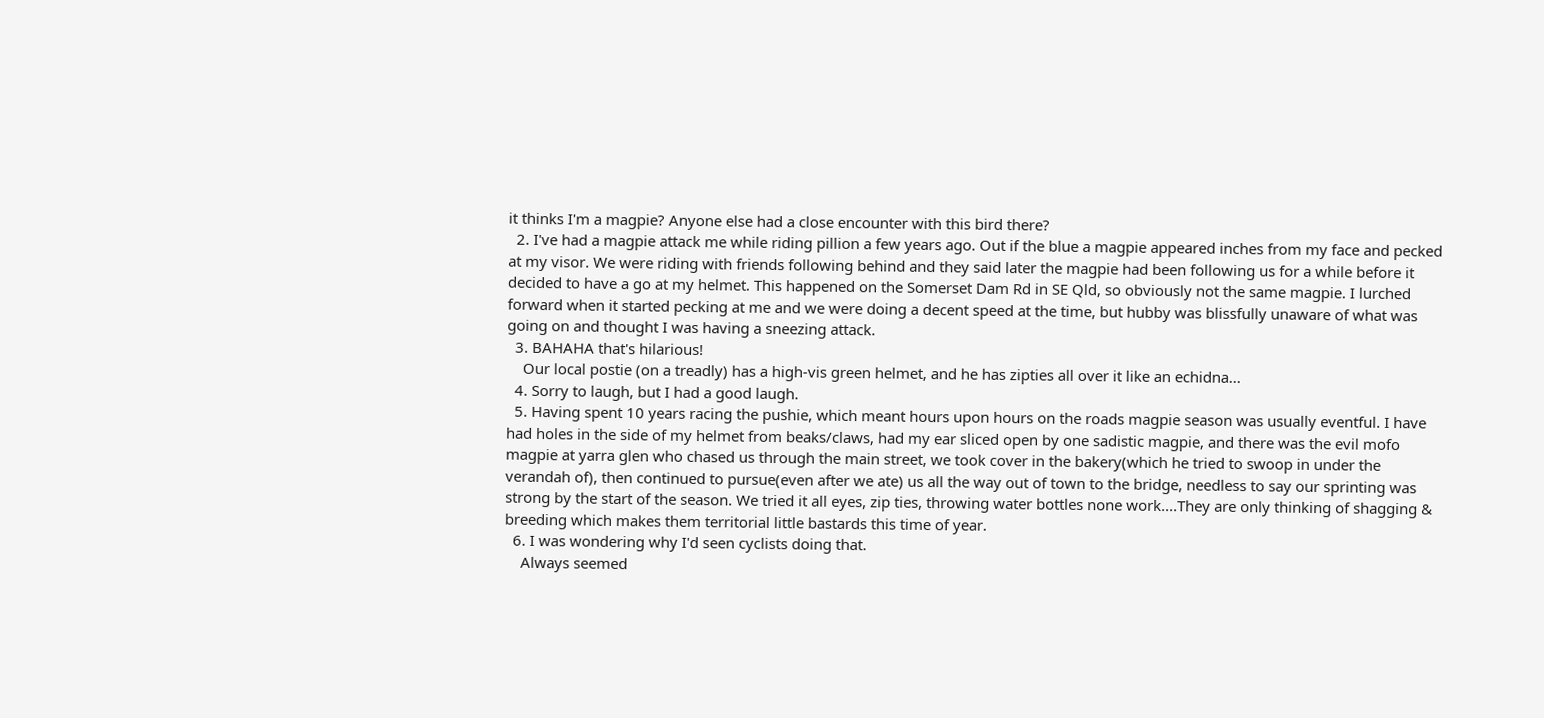it thinks I'm a magpie? Anyone else had a close encounter with this bird there?
  2. I've had a magpie attack me while riding pillion a few years ago. Out if the blue a magpie appeared inches from my face and pecked at my visor. We were riding with friends following behind and they said later the magpie had been following us for a while before it decided to have a go at my helmet. This happened on the Somerset Dam Rd in SE Qld, so obviously not the same magpie. I lurched forward when it started pecking at me and we were doing a decent speed at the time, but hubby was blissfully unaware of what was going on and thought I was having a sneezing attack.
  3. BAHAHA that's hilarious!
    Our local postie (on a treadly) has a high-vis green helmet, and he has zipties all over it like an echidna...
  4. Sorry to laugh, but I had a good laugh.
  5. Having spent 10 years racing the pushie, which meant hours upon hours on the roads magpie season was usually eventful. I have had holes in the side of my helmet from beaks/claws, had my ear sliced open by one sadistic magpie, and there was the evil mofo magpie at yarra glen who chased us through the main street, we took cover in the bakery(which he tried to swoop in under the verandah of), then continued to pursue(even after we ate) us all the way out of town to the bridge, needless to say our sprinting was strong by the start of the season. We tried it all eyes, zip ties, throwing water bottles none work....They are only thinking of shagging & breeding which makes them territorial little bastards this time of year.
  6. I was wondering why I'd seen cyclists doing that.
    Always seemed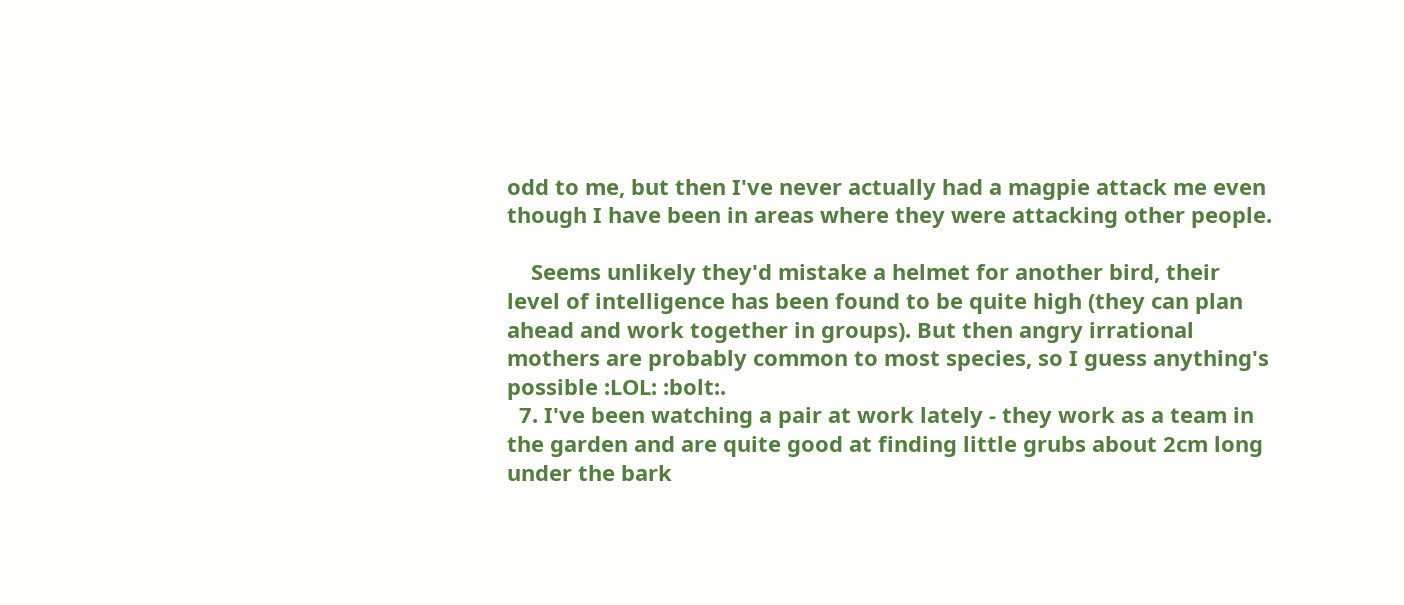odd to me, but then I've never actually had a magpie attack me even though I have been in areas where they were attacking other people.

    Seems unlikely they'd mistake a helmet for another bird, their level of intelligence has been found to be quite high (they can plan ahead and work together in groups). But then angry irrational mothers are probably common to most species, so I guess anything's possible :LOL: :bolt:.
  7. I've been watching a pair at work lately - they work as a team in the garden and are quite good at finding little grubs about 2cm long under the bark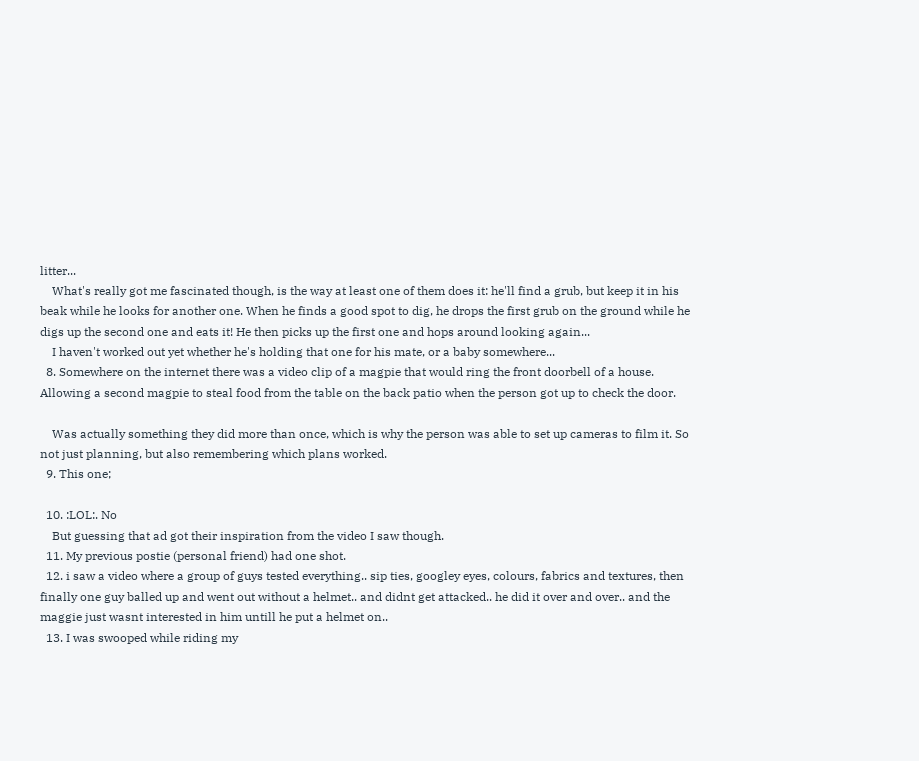litter...
    What's really got me fascinated though, is the way at least one of them does it: he'll find a grub, but keep it in his beak while he looks for another one. When he finds a good spot to dig, he drops the first grub on the ground while he digs up the second one and eats it! He then picks up the first one and hops around looking again...
    I haven't worked out yet whether he's holding that one for his mate, or a baby somewhere...
  8. Somewhere on the internet there was a video clip of a magpie that would ring the front doorbell of a house. Allowing a second magpie to steal food from the table on the back patio when the person got up to check the door.

    Was actually something they did more than once, which is why the person was able to set up cameras to film it. So not just planning, but also remembering which plans worked.
  9. This one;

  10. :LOL:. No
    But guessing that ad got their inspiration from the video I saw though.
  11. My previous postie (personal friend) had one shot.
  12. i saw a video where a group of guys tested everything.. sip ties, googley eyes, colours, fabrics and textures, then finally one guy balled up and went out without a helmet.. and didnt get attacked.. he did it over and over.. and the maggie just wasnt interested in him untill he put a helmet on..
  13. I was swooped while riding my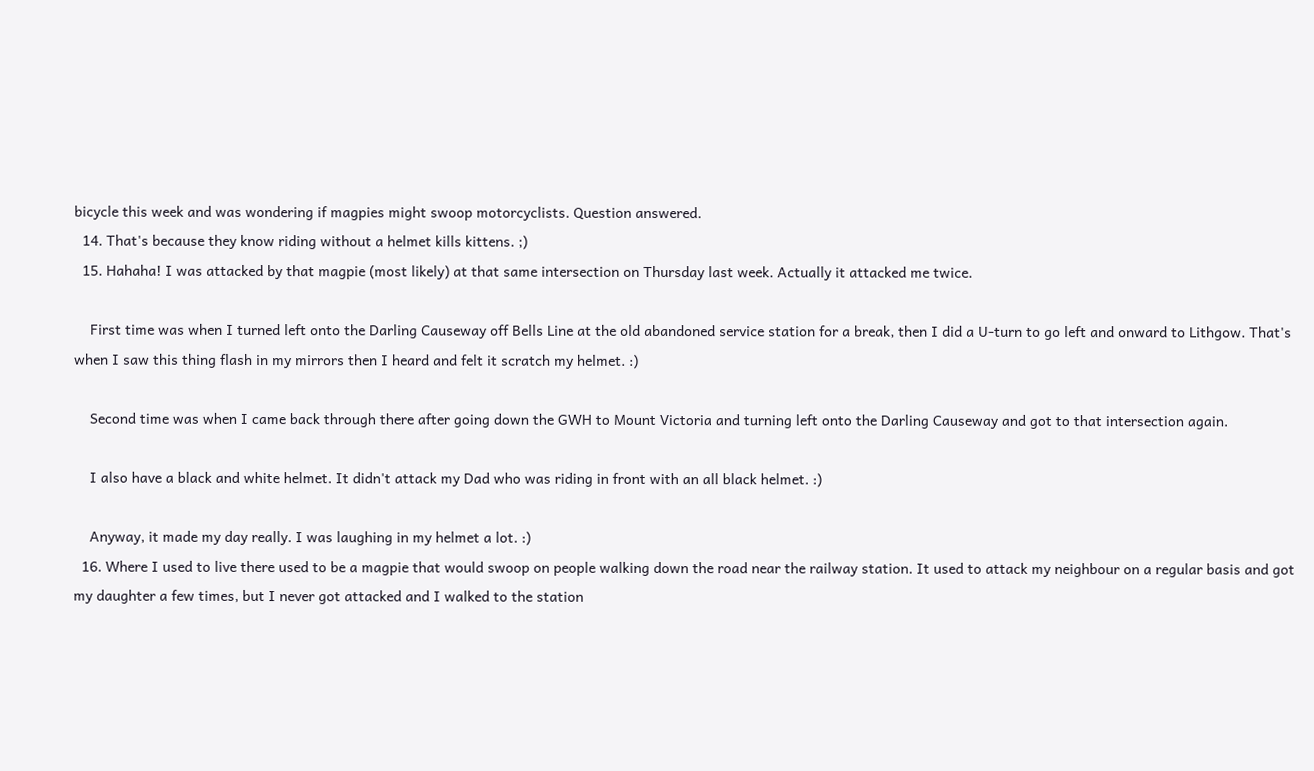bicycle this week and was wondering if magpies might swoop motorcyclists. Question answered.
  14. That's because they know riding without a helmet kills kittens. ;)
  15. Hahaha! I was attacked by that magpie (most likely) at that same intersection on Thursday last week. Actually it attacked me twice.

    First time was when I turned left onto the Darling Causeway off Bells Line at the old abandoned service station for a break, then I did a U-turn to go left and onward to Lithgow. That's when I saw this thing flash in my mirrors then I heard and felt it scratch my helmet. :)

    Second time was when I came back through there after going down the GWH to Mount Victoria and turning left onto the Darling Causeway and got to that intersection again.

    I also have a black and white helmet. It didn't attack my Dad who was riding in front with an all black helmet. :)

    Anyway, it made my day really. I was laughing in my helmet a lot. :)
  16. Where I used to live there used to be a magpie that would swoop on people walking down the road near the railway station. It used to attack my neighbour on a regular basis and got my daughter a few times, but I never got attacked and I walked to the station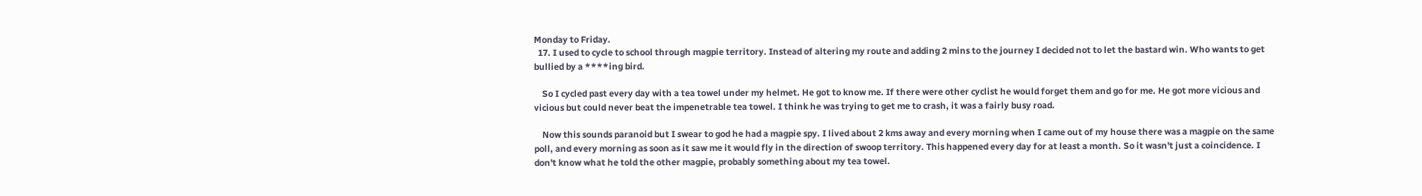Monday to Friday.
  17. I used to cycle to school through magpie territory. Instead of altering my route and adding 2 mins to the journey I decided not to let the bastard win. Who wants to get bullied by a ****ing bird.

    So I cycled past every day with a tea towel under my helmet. He got to know me. If there were other cyclist he would forget them and go for me. He got more vicious and vicious but could never beat the impenetrable tea towel. I think he was trying to get me to crash, it was a fairly busy road.

    Now this sounds paranoid but I swear to god he had a magpie spy. I lived about 2 kms away and every morning when I came out of my house there was a magpie on the same poll, and every morning as soon as it saw me it would fly in the direction of swoop territory. This happened every day for at least a month. So it wasn't just a coincidence. I don't know what he told the other magpie, probably something about my tea towel.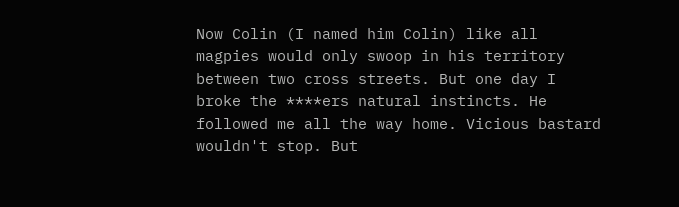Now Colin (I named him Colin) like all magpies would only swoop in his territory between two cross streets. But one day I broke the ****ers natural instincts. He followed me all the way home. Vicious bastard wouldn't stop. But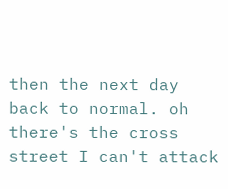then the next day back to normal. oh there's the cross street I can't attack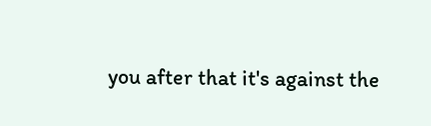you after that it's against the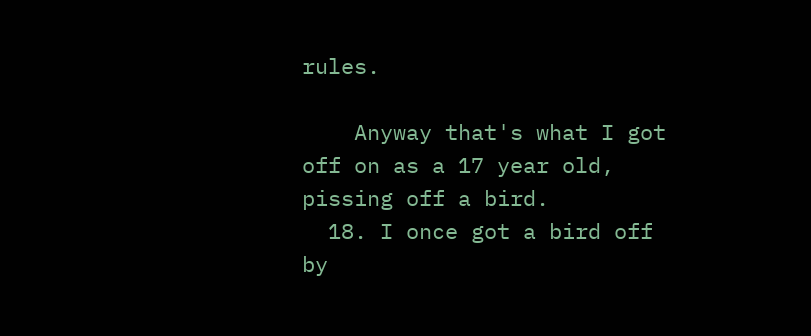rules.

    Anyway that's what I got off on as a 17 year old, pissing off a bird.
  18. I once got a bird off by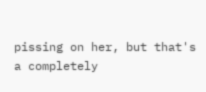pissing on her, but that's a completely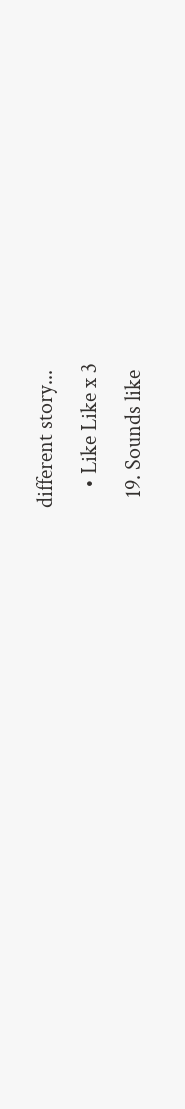different story...
    • Like Like x 3
  19. Sounds like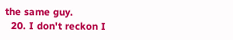the same guy.
  20. I don't reckon I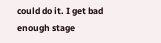could do it. I get bad enough stage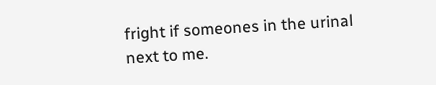fright if someones in the urinal next to me.